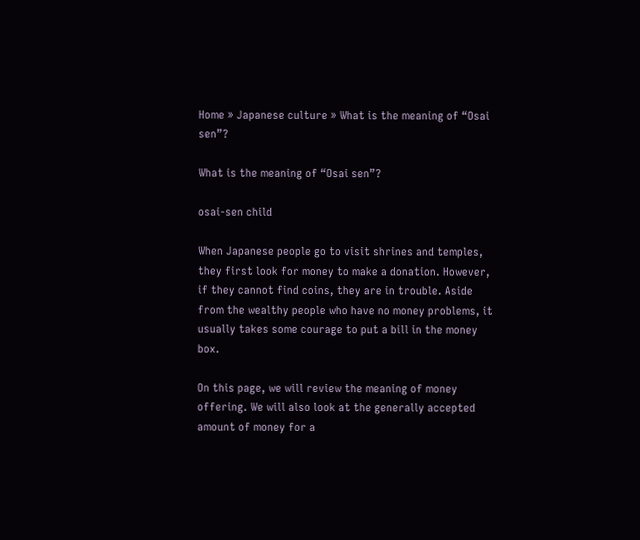Home » Japanese culture » What is the meaning of “Osai sen”?

What is the meaning of “Osai sen”?

osai-sen child

When Japanese people go to visit shrines and temples, they first look for money to make a donation. However, if they cannot find coins, they are in trouble. Aside from the wealthy people who have no money problems, it usually takes some courage to put a bill in the money box.

On this page, we will review the meaning of money offering. We will also look at the generally accepted amount of money for a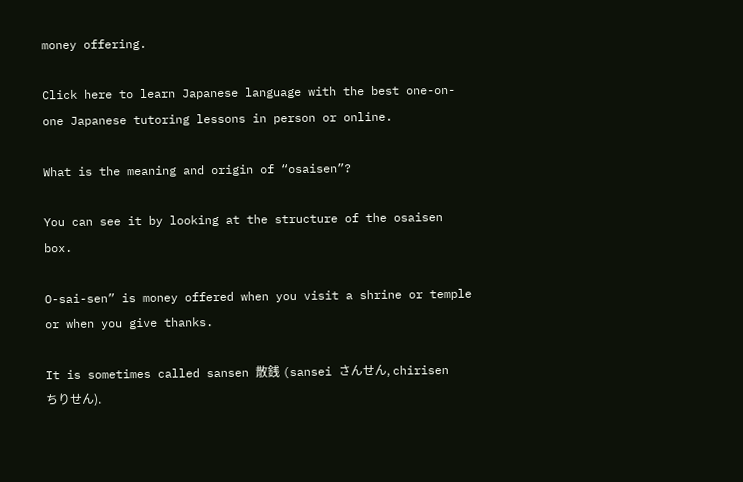money offering.

Click here to learn Japanese language with the best one-on-one Japanese tutoring lessons in person or online.

What is the meaning and origin of “osaisen”?

You can see it by looking at the structure of the osaisen box.

O-sai-sen” is money offered when you visit a shrine or temple or when you give thanks.

It is sometimes called sansen 散銭 (sansei さんせん, chirisen ちりせん).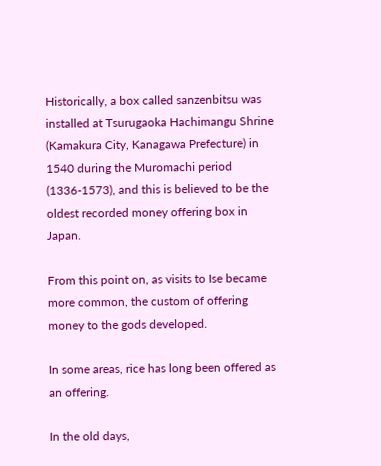Historically, a box called sanzenbitsu was installed at Tsurugaoka Hachimangu Shrine (Kamakura City, Kanagawa Prefecture) in 1540 during the Muromachi period (1336-1573), and this is believed to be the oldest recorded money offering box in Japan.

From this point on, as visits to Ise became more common, the custom of offering money to the gods developed.

In some areas, rice has long been offered as an offering.

In the old days,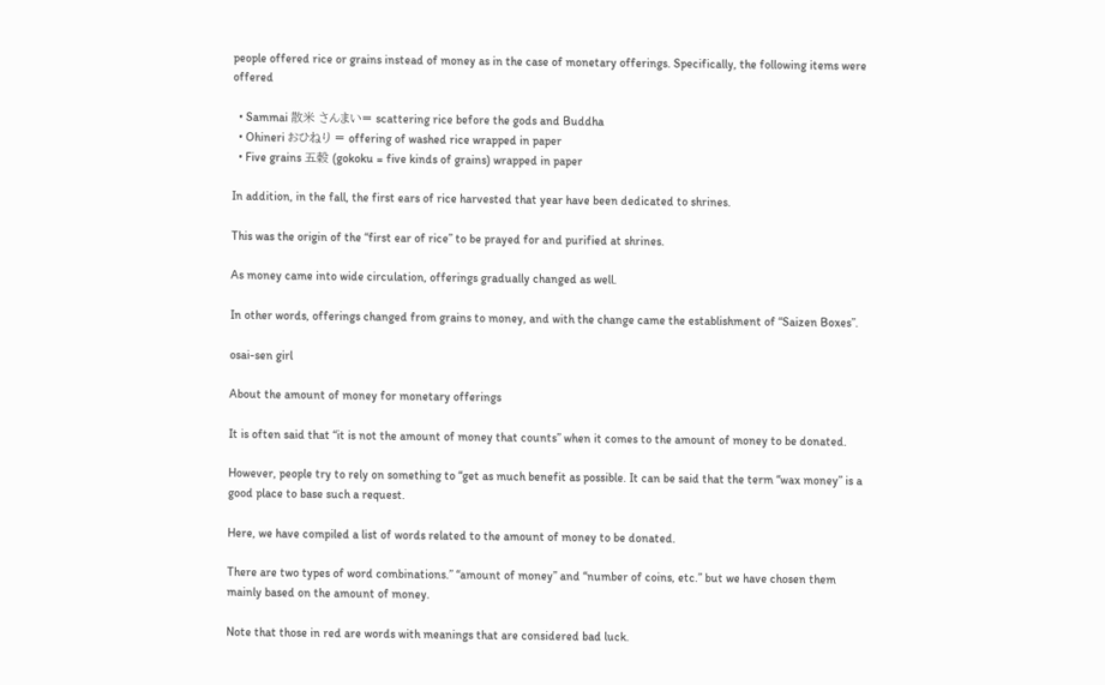people offered rice or grains instead of money as in the case of monetary offerings. Specifically, the following items were offered

  • Sammai 散米 さんまい= scattering rice before the gods and Buddha
  • Ohineri おひねり = offering of washed rice wrapped in paper
  • Five grains 五穀 (gokoku = five kinds of grains) wrapped in paper

In addition, in the fall, the first ears of rice harvested that year have been dedicated to shrines.

This was the origin of the “first ear of rice” to be prayed for and purified at shrines.

As money came into wide circulation, offerings gradually changed as well.

In other words, offerings changed from grains to money, and with the change came the establishment of “Saizen Boxes”.

osai-sen girl

About the amount of money for monetary offerings

It is often said that “it is not the amount of money that counts” when it comes to the amount of money to be donated.

However, people try to rely on something to “get as much benefit as possible. It can be said that the term “wax money” is a good place to base such a request.

Here, we have compiled a list of words related to the amount of money to be donated.

There are two types of word combinations.” “amount of money” and “number of coins, etc.” but we have chosen them mainly based on the amount of money.

Note that those in red are words with meanings that are considered bad luck.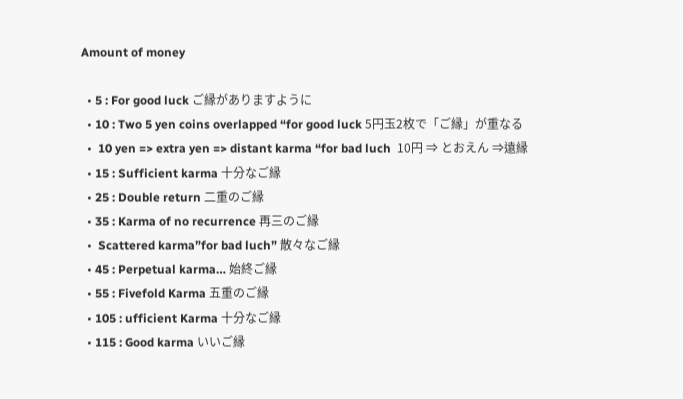Amount of money

  • 5 : For good luck ご縁がありますように
  • 10 : Two 5 yen coins overlapped “for good luck 5円玉2枚で「ご縁」が重なる
  •  10 yen => extra yen => distant karma “for bad luch  10円 ⇒ とおえん ⇒遠縁
  • 15 : Sufficient karma 十分なご縁
  • 25 : Double return 二重のご縁
  • 35 : Karma of no recurrence 再三のご縁
  •  Scattered karma”for bad luch” 散々なご縁
  • 45 : Perpetual karma… 始終ご縁
  • 55 : Fivefold Karma 五重のご縁
  • 105 : ufficient Karma 十分なご縁
  • 115 : Good karma いいご縁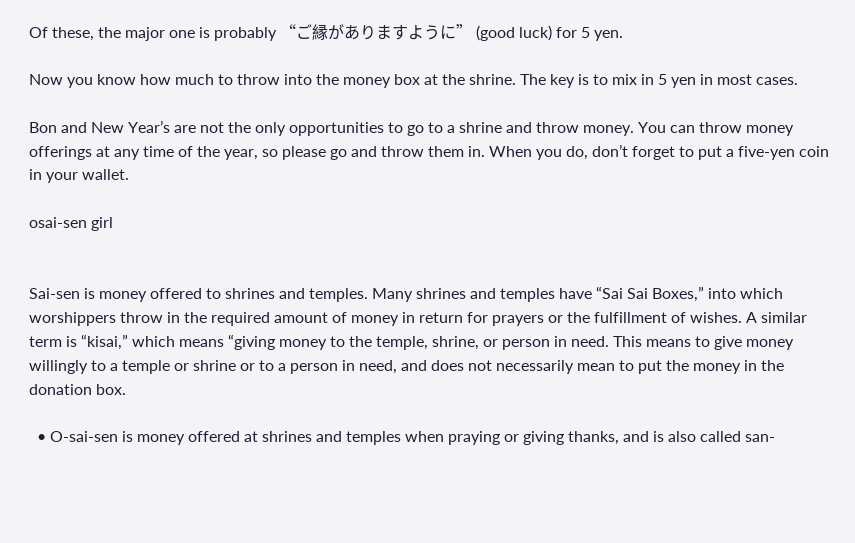Of these, the major one is probably “ご縁がありますように” (good luck) for 5 yen.

Now you know how much to throw into the money box at the shrine. The key is to mix in 5 yen in most cases.

Bon and New Year’s are not the only opportunities to go to a shrine and throw money. You can throw money offerings at any time of the year, so please go and throw them in. When you do, don’t forget to put a five-yen coin in your wallet.

osai-sen girl


Sai-sen is money offered to shrines and temples. Many shrines and temples have “Sai Sai Boxes,” into which worshippers throw in the required amount of money in return for prayers or the fulfillment of wishes. A similar term is “kisai,” which means “giving money to the temple, shrine, or person in need. This means to give money willingly to a temple or shrine or to a person in need, and does not necessarily mean to put the money in the donation box.

  • O-sai-sen is money offered at shrines and temples when praying or giving thanks, and is also called san-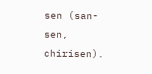sen (san-sen, chirisen).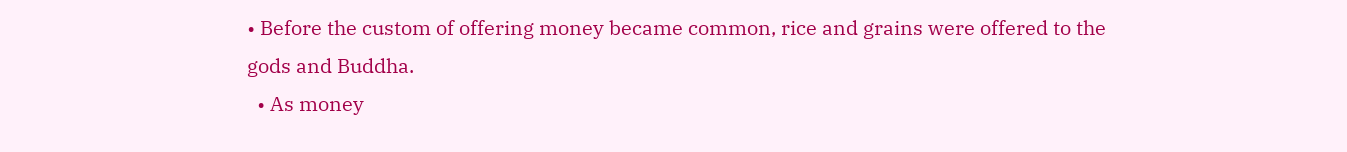• Before the custom of offering money became common, rice and grains were offered to the gods and Buddha.
  • As money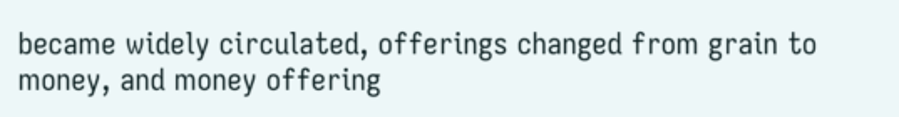became widely circulated, offerings changed from grain to money, and money offering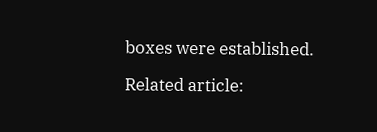boxes were established.

Related article: